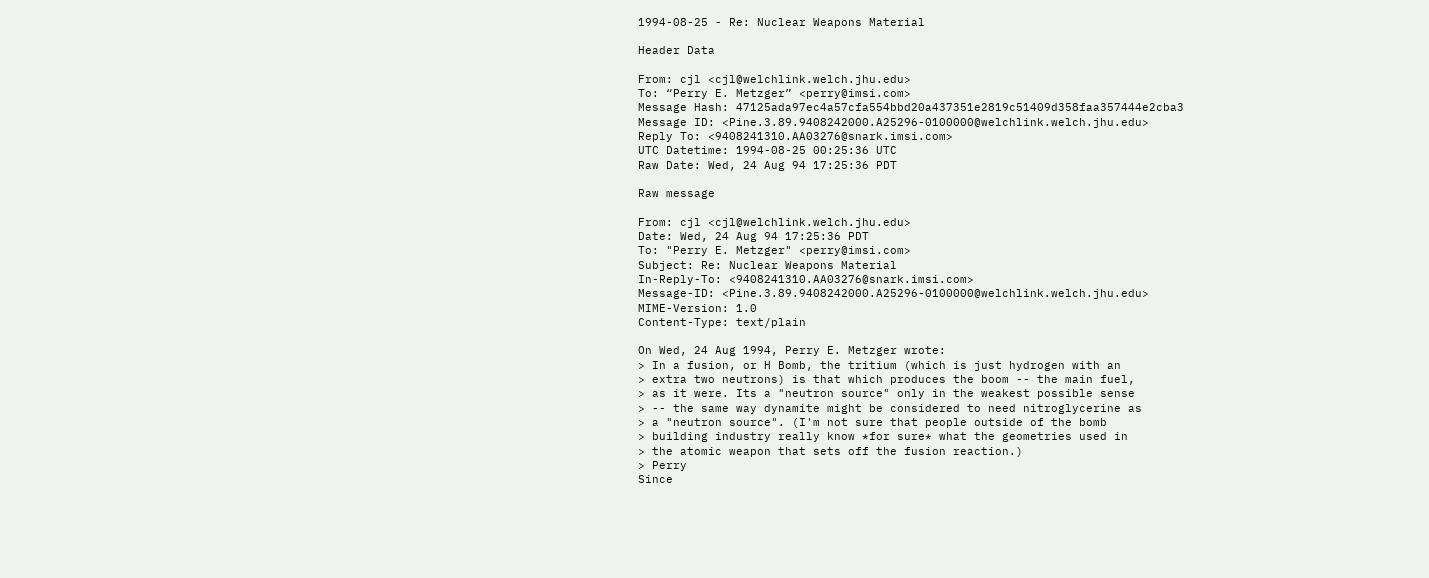1994-08-25 - Re: Nuclear Weapons Material

Header Data

From: cjl <cjl@welchlink.welch.jhu.edu>
To: “Perry E. Metzger” <perry@imsi.com>
Message Hash: 47125ada97ec4a57cfa554bbd20a437351e2819c51409d358faa357444e2cba3
Message ID: <Pine.3.89.9408242000.A25296-0100000@welchlink.welch.jhu.edu>
Reply To: <9408241310.AA03276@snark.imsi.com>
UTC Datetime: 1994-08-25 00:25:36 UTC
Raw Date: Wed, 24 Aug 94 17:25:36 PDT

Raw message

From: cjl <cjl@welchlink.welch.jhu.edu>
Date: Wed, 24 Aug 94 17:25:36 PDT
To: "Perry E. Metzger" <perry@imsi.com>
Subject: Re: Nuclear Weapons Material
In-Reply-To: <9408241310.AA03276@snark.imsi.com>
Message-ID: <Pine.3.89.9408242000.A25296-0100000@welchlink.welch.jhu.edu>
MIME-Version: 1.0
Content-Type: text/plain

On Wed, 24 Aug 1994, Perry E. Metzger wrote:
> In a fusion, or H Bomb, the tritium (which is just hydrogen with an
> extra two neutrons) is that which produces the boom -- the main fuel,
> as it were. Its a "neutron source" only in the weakest possible sense
> -- the same way dynamite might be considered to need nitroglycerine as
> a "neutron source". (I'm not sure that people outside of the bomb
> building industry really know *for sure* what the geometries used in
> the atomic weapon that sets off the fusion reaction.)
> Perry
Since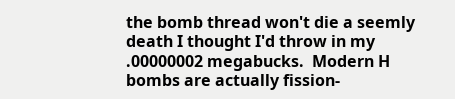the bomb thread won't die a seemly death I thought I'd throw in my
.00000002 megabucks.  Modern H bombs are actually fission-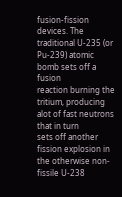fusion-fission
devices. The traditional U-235 (or Pu-239) atomic bomb sets off a fusion
reaction burning the tritium, producing alot of fast neutrons that in turn
sets off another fission explosion in the otherwise non-fissile U-238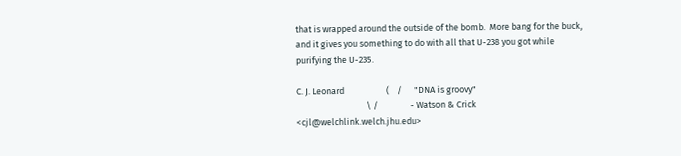that is wrapped around the outside of the bomb.  More bang for the buck,
and it gives you something to do with all that U-238 you got while
purifying the U-235.

C. J. Leonard                     (    /      "DNA is groovy"
                                   \ /                - Watson & Crick
<cjl@welchlink.welch.jhu.edu>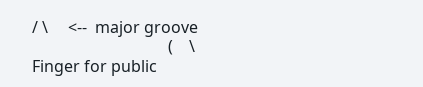/ \     <--  major groove
                                  (    \
Finger for public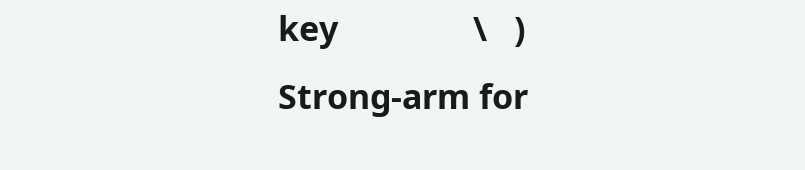key               \   )
Strong-arm for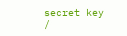secret key             /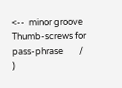<--  minor groove
Thumb-screws for pass-phrase        /   )